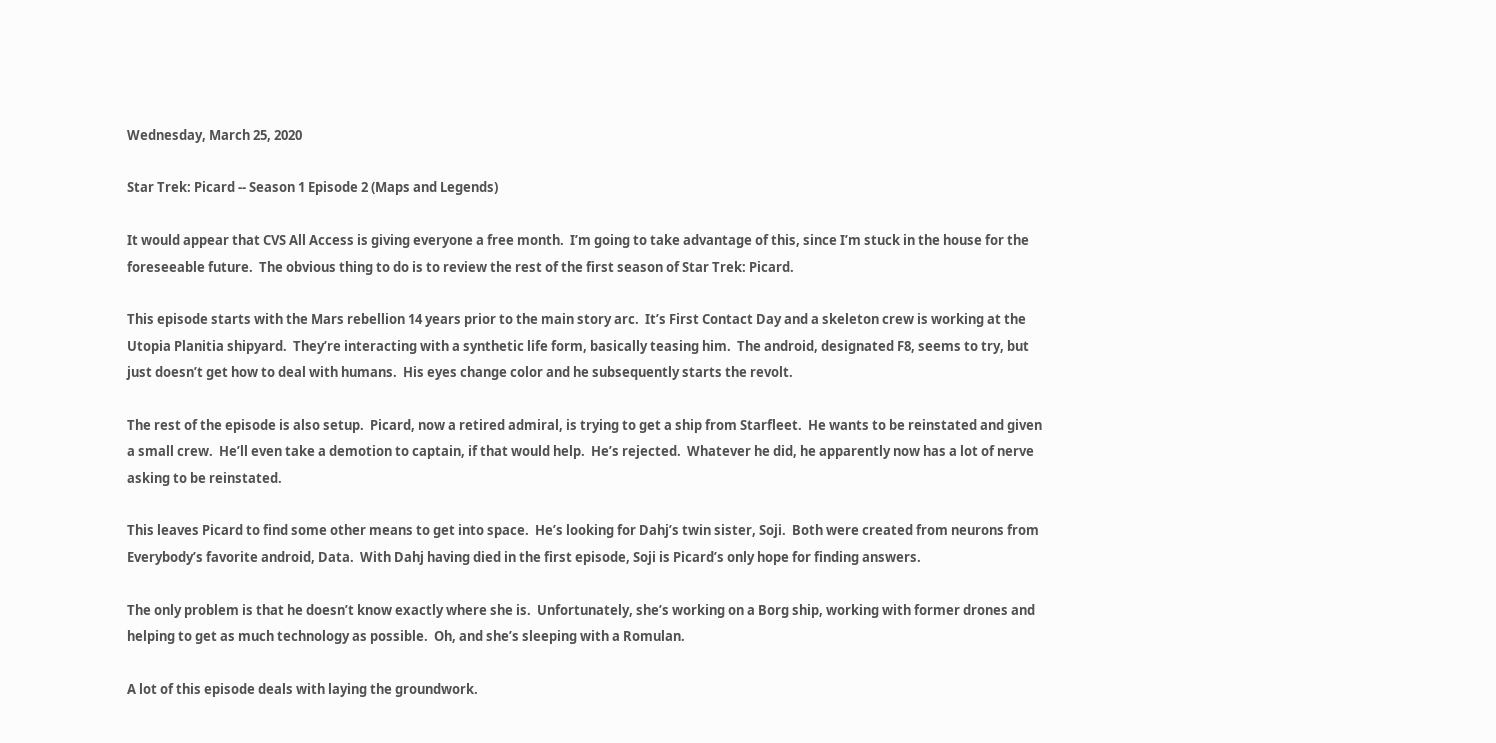Wednesday, March 25, 2020

Star Trek: Picard -- Season 1 Episode 2 (Maps and Legends)

It would appear that CVS All Access is giving everyone a free month.  I’m going to take advantage of this, since I’m stuck in the house for the foreseeable future.  The obvious thing to do is to review the rest of the first season of Star Trek: Picard.

This episode starts with the Mars rebellion 14 years prior to the main story arc.  It’s First Contact Day and a skeleton crew is working at the Utopia Planitia shipyard.  They’re interacting with a synthetic life form, basically teasing him.  The android, designated F8, seems to try, but just doesn’t get how to deal with humans.  His eyes change color and he subsequently starts the revolt.

The rest of the episode is also setup.  Picard, now a retired admiral, is trying to get a ship from Starfleet.  He wants to be reinstated and given a small crew.  He’ll even take a demotion to captain, if that would help.  He’s rejected.  Whatever he did, he apparently now has a lot of nerve asking to be reinstated.

This leaves Picard to find some other means to get into space.  He’s looking for Dahj’s twin sister, Soji.  Both were created from neurons from Everybody’s favorite android, Data.  With Dahj having died in the first episode, Soji is Picard’s only hope for finding answers.

The only problem is that he doesn’t know exactly where she is.  Unfortunately, she’s working on a Borg ship, working with former drones and helping to get as much technology as possible.  Oh, and she’s sleeping with a Romulan.

A lot of this episode deals with laying the groundwork.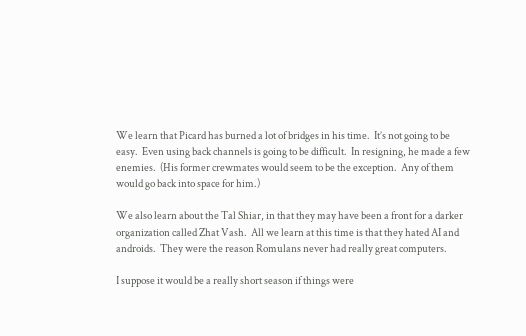We learn that Picard has burned a lot of bridges in his time.  It’s not going to be easy.  Even using back channels is going to be difficult.  In resigning, he made a few enemies.  (His former crewmates would seem to be the exception.  Any of them would go back into space for him.)

We also learn about the Tal Shiar, in that they may have been a front for a darker organization called Zhat Vash.  All we learn at this time is that they hated AI and androids.  They were the reason Romulans never had really great computers.

I suppose it would be a really short season if things were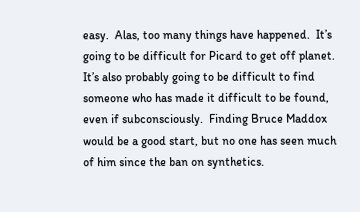easy.  Alas, too many things have happened.  It’s going to be difficult for Picard to get off planet.  It’s also probably going to be difficult to find someone who has made it difficult to be found, even if subconsciously.  Finding Bruce Maddox would be a good start, but no one has seen much of him since the ban on synthetics.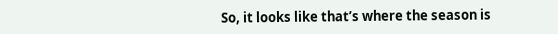So, it looks like that’s where the season is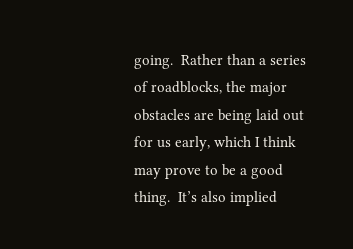going.  Rather than a series of roadblocks, the major obstacles are being laid out for us early, which I think may prove to be a good thing.  It’s also implied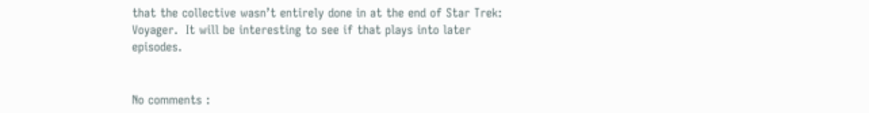that the collective wasn’t entirely done in at the end of Star Trek: Voyager.  It will be interesting to see if that plays into later episodes.


No comments :